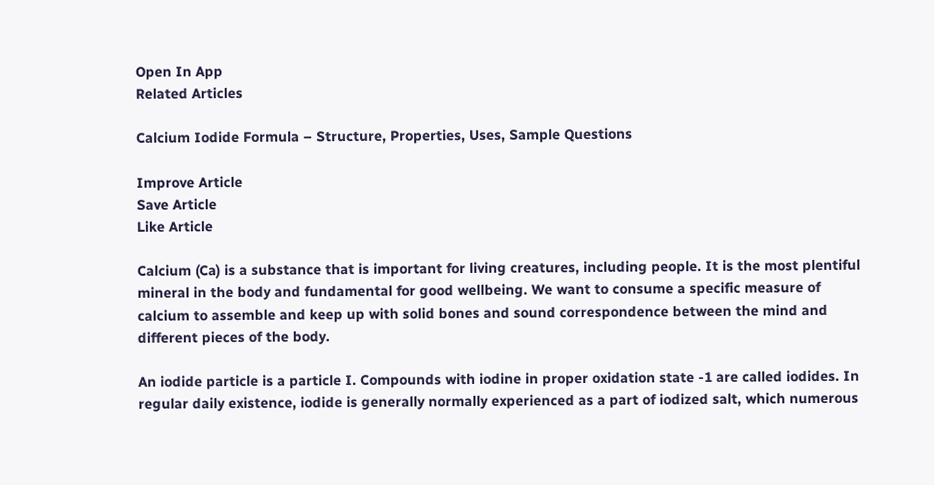Open In App
Related Articles

Calcium Iodide Formula – Structure, Properties, Uses, Sample Questions

Improve Article
Save Article
Like Article

Calcium (Ca) is a substance that is important for living creatures, including people. It is the most plentiful mineral in the body and fundamental for good wellbeing. We want to consume a specific measure of calcium to assemble and keep up with solid bones and sound correspondence between the mind and different pieces of the body.

An iodide particle is a particle I. Compounds with iodine in proper oxidation state -1 are called iodides. In regular daily existence, iodide is generally normally experienced as a part of iodized salt, which numerous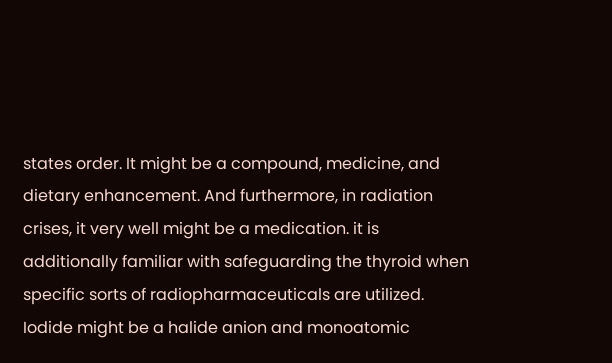states order. It might be a compound, medicine, and dietary enhancement. And furthermore, in radiation crises, it very well might be a medication. it is additionally familiar with safeguarding the thyroid when specific sorts of radiopharmaceuticals are utilized. Iodide might be a halide anion and monoatomic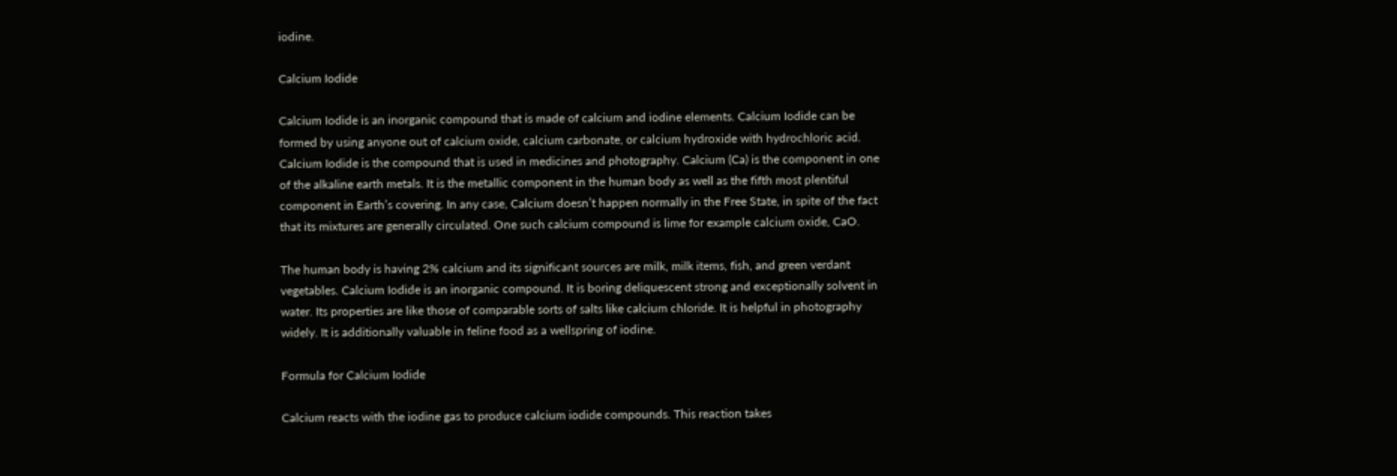iodine.

Calcium Iodide

Calcium Iodide is an inorganic compound that is made of calcium and iodine elements. Calcium Iodide can be formed by using anyone out of calcium oxide, calcium carbonate, or calcium hydroxide with hydrochloric acid. Calcium Iodide is the compound that is used in medicines and photography. Calcium (Ca) is the component in one of the alkaline earth metals. It is the metallic component in the human body as well as the fifth most plentiful component in Earth’s covering. In any case, Calcium doesn’t happen normally in the Free State, in spite of the fact that its mixtures are generally circulated. One such calcium compound is lime for example calcium oxide, CaO.

The human body is having 2% calcium and its significant sources are milk, milk items, fish, and green verdant vegetables. Calcium Iodide is an inorganic compound. It is boring deliquescent strong and exceptionally solvent in water. Its properties are like those of comparable sorts of salts like calcium chloride. It is helpful in photography widely. It is additionally valuable in feline food as a wellspring of iodine.

Formula for Calcium Iodide

Calcium reacts with the iodine gas to produce calcium iodide compounds. This reaction takes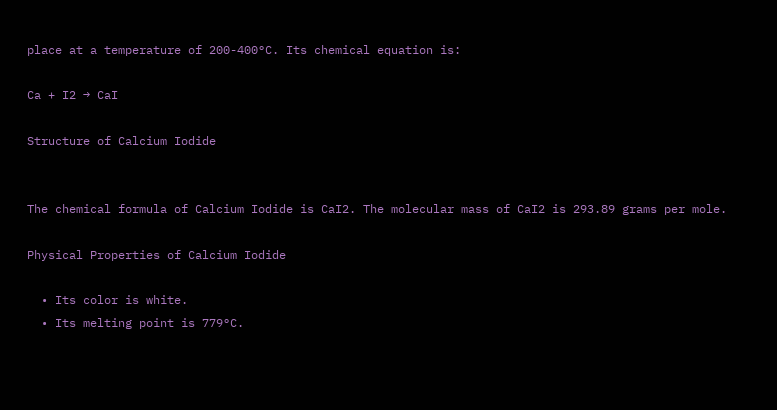place at a temperature of 200-400°C. Its chemical equation is:

Ca + I2 → CaI

Structure of Calcium Iodide


The chemical formula of Calcium Iodide is CaI2. The molecular mass of CaI2 is 293.89 grams per mole.

Physical Properties of Calcium Iodide

  • Its color is white.
  • Its melting point is 779°C.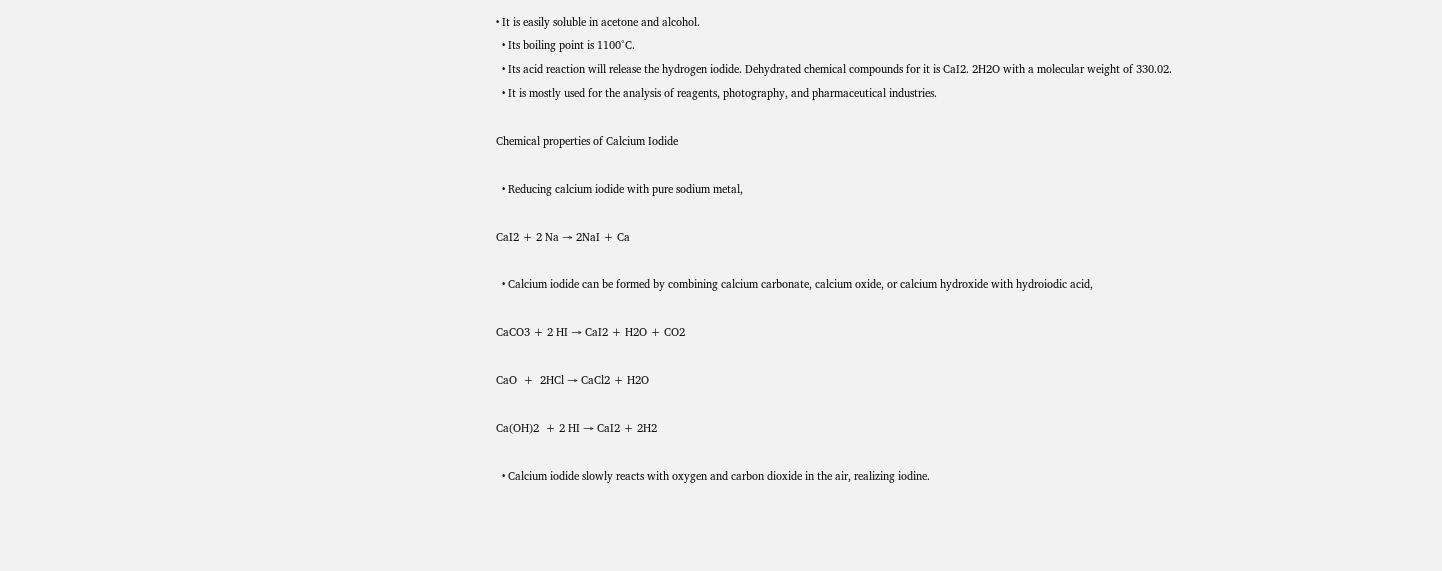• It is easily soluble in acetone and alcohol.
  • Its boiling point is 1100°C.
  • Its acid reaction will release the hydrogen iodide. Dehydrated chemical compounds for it is CaI2. 2H2O with a molecular weight of 330.02.
  • It is mostly used for the analysis of reagents, photography, and pharmaceutical industries.

Chemical properties of Calcium Iodide

  • Reducing calcium iodide with pure sodium metal,

CaI2 + 2 Na → 2NaI + Ca

  • Calcium iodide can be formed by combining calcium carbonate, calcium oxide, or calcium hydroxide with hydroiodic acid,

CaCO3 + 2 HI → CaI2 + H2O + CO2

CaO  +  2HCl → CaCl2 + H2O

Ca(OH)2  + 2 HI → CaI2 + 2H2

  • Calcium iodide slowly reacts with oxygen and carbon dioxide in the air, realizing iodine.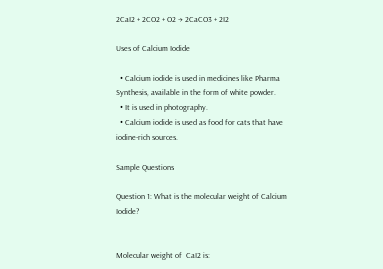2CaI2 + 2CO2 + O2 → 2CaCO3 + 2I2

Uses of Calcium Iodide

  • Calcium iodide is used in medicines like Pharma Synthesis, available in the form of white powder.
  • It is used in photography.
  • Calcium iodide is used as food for cats that have iodine-rich sources.

Sample Questions

Question 1: What is the molecular weight of Calcium Iodide?


Molecular weight of  CaI2 is: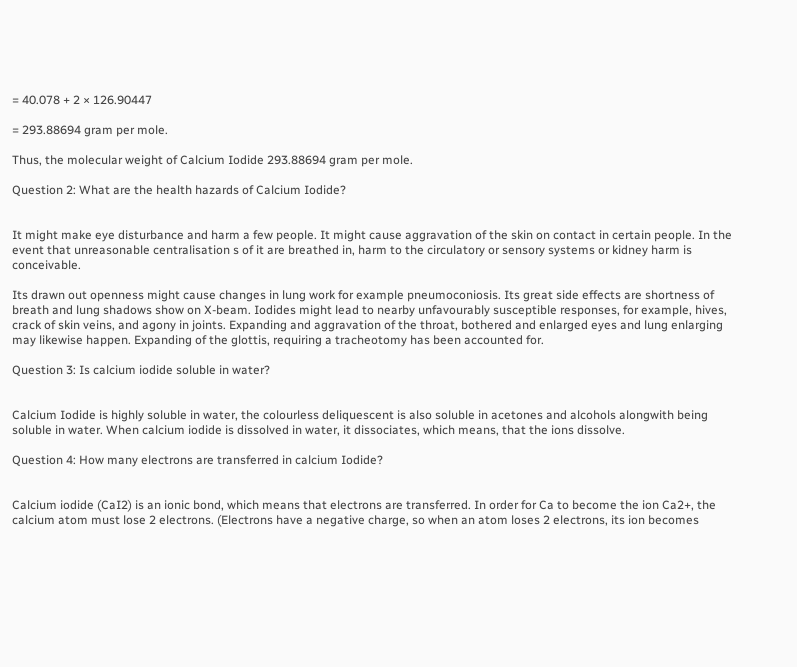= 40.078 + 2 × 126.90447

= 293.88694 gram per mole.

Thus, the molecular weight of Calcium Iodide 293.88694 gram per mole.

Question 2: What are the health hazards of Calcium Iodide?


It might make eye disturbance and harm a few people. It might cause aggravation of the skin on contact in certain people. In the event that unreasonable centralisation s of it are breathed in, harm to the circulatory or sensory systems or kidney harm is conceivable.

Its drawn out openness might cause changes in lung work for example pneumoconiosis. Its great side effects are shortness of breath and lung shadows show on X-beam. Iodides might lead to nearby unfavourably susceptible responses, for example, hives, crack of skin veins, and agony in joints. Expanding and aggravation of the throat, bothered and enlarged eyes and lung enlarging may likewise happen. Expanding of the glottis, requiring a tracheotomy has been accounted for.

Question 3: Is calcium iodide soluble in water?


Calcium Iodide is highly soluble in water, the colourless deliquescent is also soluble in acetones and alcohols alongwith being soluble in water. When calcium iodide is dissolved in water, it dissociates, which means, that the ions dissolve.

Question 4: How many electrons are transferred in calcium Iodide?


Calcium iodide (CaI2) is an ionic bond, which means that electrons are transferred. In order for Ca to become the ion Ca2+, the calcium atom must lose 2 electrons. (Electrons have a negative charge, so when an atom loses 2 electrons, its ion becomes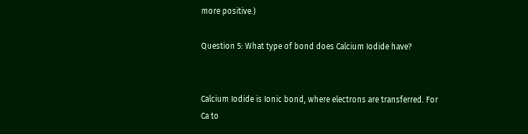more positive.)

Question 5: What type of bond does Calcium Iodide have?


Calcium Iodide is Ionic bond, where electrons are transferred. For
Ca to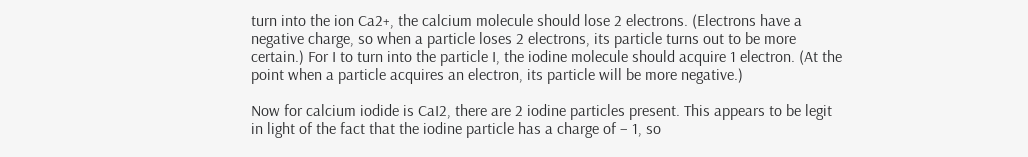turn into the ion Ca2+, the calcium molecule should lose 2 electrons. (Electrons have a negative charge, so when a particle loses 2 electrons, its particle turns out to be more certain.) For I to turn into the particle I, the iodine molecule should acquire 1 electron. (At the point when a particle acquires an electron, its particle will be more negative.)

Now for calcium iodide is CaI2, there are 2 iodine particles present. This appears to be legit in light of the fact that the iodine particle has a charge of – 1, so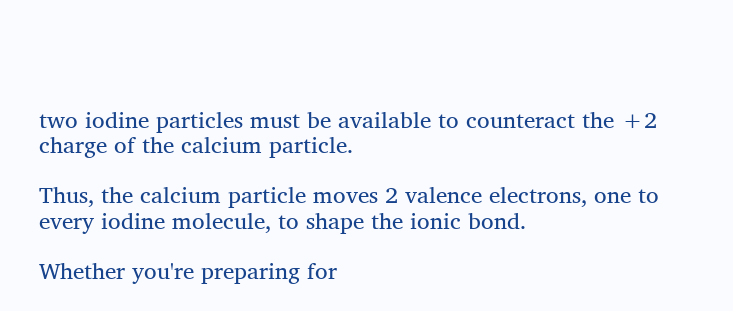two iodine particles must be available to counteract the +2 charge of the calcium particle.

Thus, the calcium particle moves 2 valence electrons, one to every iodine molecule, to shape the ionic bond.

Whether you're preparing for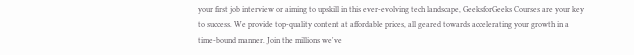your first job interview or aiming to upskill in this ever-evolving tech landscape, GeeksforGeeks Courses are your key to success. We provide top-quality content at affordable prices, all geared towards accelerating your growth in a time-bound manner. Join the millions we've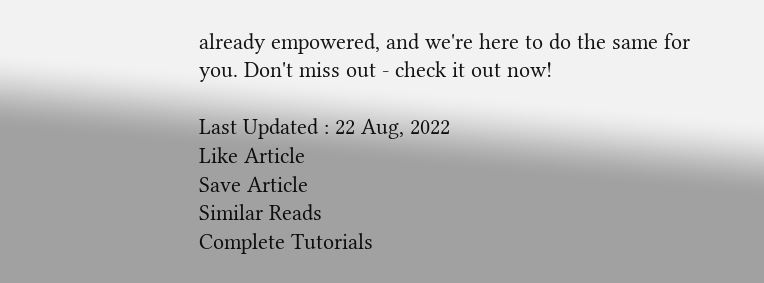already empowered, and we're here to do the same for you. Don't miss out - check it out now!

Last Updated : 22 Aug, 2022
Like Article
Save Article
Similar Reads
Complete Tutorials